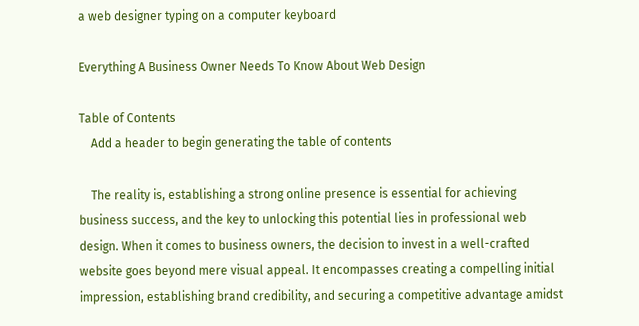a web designer typing on a computer keyboard

Everything A Business Owner Needs To Know About Web Design

Table of Contents
    Add a header to begin generating the table of contents

    The reality is, establishing a strong online presence is essential for achieving business success, and the key to unlocking this potential lies in professional web design. When it comes to business owners, the decision to invest in a well-crafted website goes beyond mere visual appeal. It encompasses creating a compelling initial impression, establishing brand credibility, and securing a competitive advantage amidst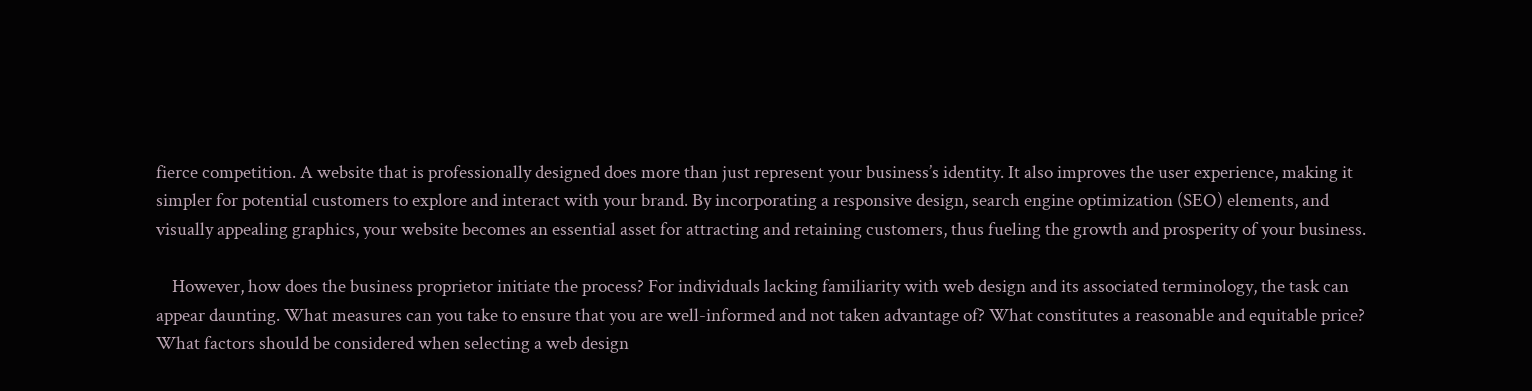fierce competition. A website that is professionally designed does more than just represent your business’s identity. It also improves the user experience, making it simpler for potential customers to explore and interact with your brand. By incorporating a responsive design, search engine optimization (SEO) elements, and visually appealing graphics, your website becomes an essential asset for attracting and retaining customers, thus fueling the growth and prosperity of your business.

    However, how does the business proprietor initiate the process? For individuals lacking familiarity with web design and its associated terminology, the task can appear daunting. What measures can you take to ensure that you are well-informed and not taken advantage of? What constitutes a reasonable and equitable price? What factors should be considered when selecting a web design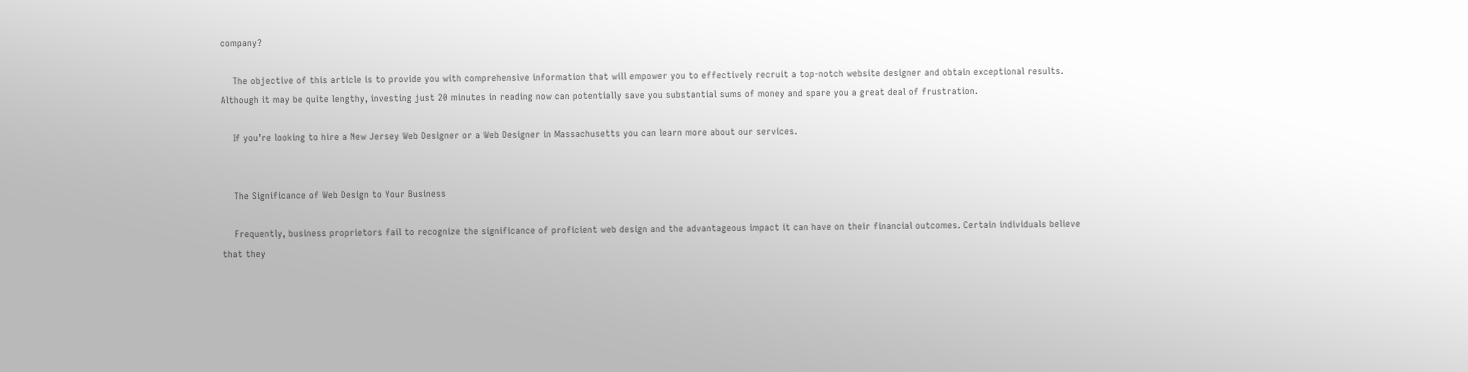company?

    The objective of this article is to provide you with comprehensive information that will empower you to effectively recruit a top-notch website designer and obtain exceptional results. Although it may be quite lengthy, investing just 20 minutes in reading now can potentially save you substantial sums of money and spare you a great deal of frustration.

    If you’re looking to hire a New Jersey Web Designer or a Web Designer in Massachusetts you can learn more about our services.


    The Significance of Web Design to Your Business

    Frequently, business proprietors fail to recognize the significance of proficient web design and the advantageous impact it can have on their financial outcomes. Certain individuals believe that they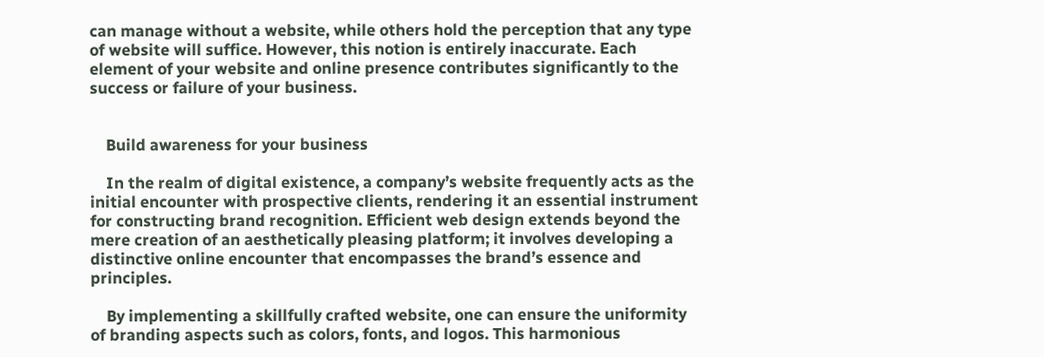can manage without a website, while others hold the perception that any type of website will suffice. However, this notion is entirely inaccurate. Each element of your website and online presence contributes significantly to the success or failure of your business.


    Build awareness for your business

    In the realm of digital existence, a company’s website frequently acts as the initial encounter with prospective clients, rendering it an essential instrument for constructing brand recognition. Efficient web design extends beyond the mere creation of an aesthetically pleasing platform; it involves developing a distinctive online encounter that encompasses the brand’s essence and principles.

    By implementing a skillfully crafted website, one can ensure the uniformity of branding aspects such as colors, fonts, and logos. This harmonious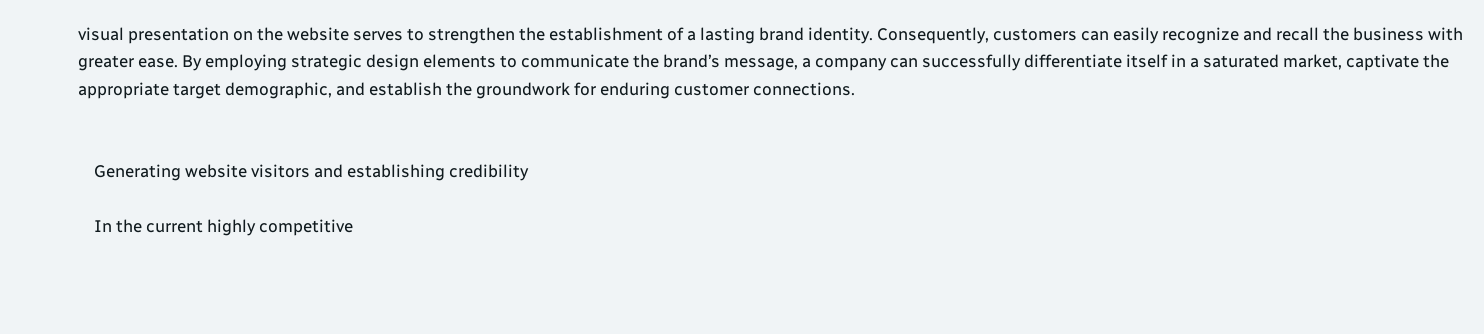visual presentation on the website serves to strengthen the establishment of a lasting brand identity. Consequently, customers can easily recognize and recall the business with greater ease. By employing strategic design elements to communicate the brand’s message, a company can successfully differentiate itself in a saturated market, captivate the appropriate target demographic, and establish the groundwork for enduring customer connections.


    Generating website visitors and establishing credibility

    In the current highly competitive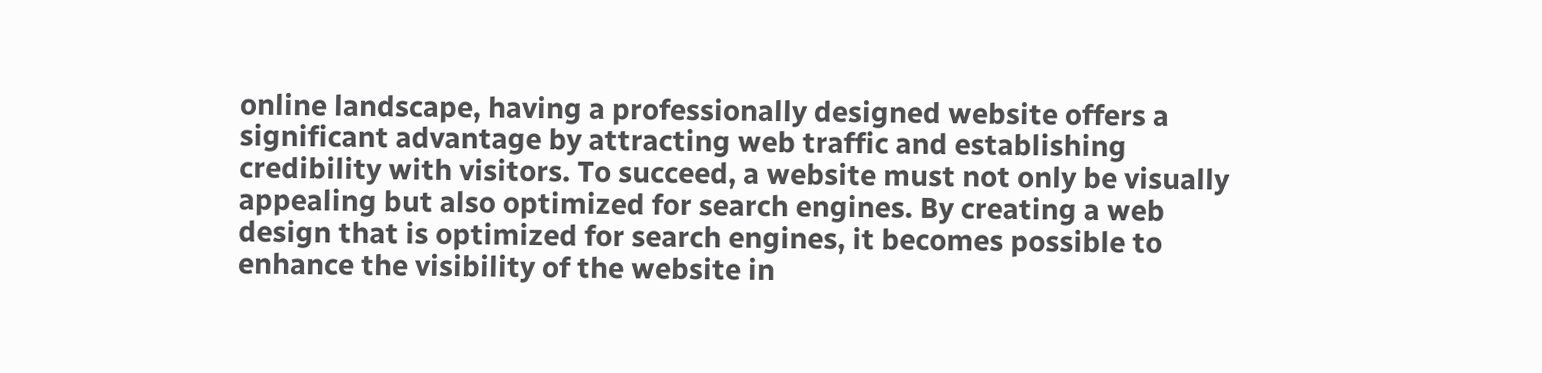online landscape, having a professionally designed website offers a significant advantage by attracting web traffic and establishing credibility with visitors. To succeed, a website must not only be visually appealing but also optimized for search engines. By creating a web design that is optimized for search engines, it becomes possible to enhance the visibility of the website in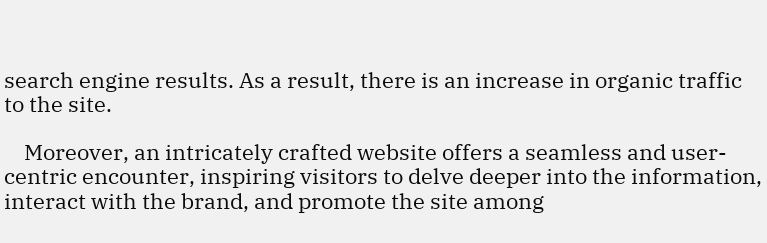search engine results. As a result, there is an increase in organic traffic to the site.

    Moreover, an intricately crafted website offers a seamless and user-centric encounter, inspiring visitors to delve deeper into the information, interact with the brand, and promote the site among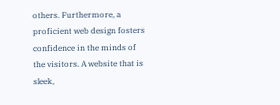others. Furthermore, a proficient web design fosters confidence in the minds of the visitors. A website that is sleek,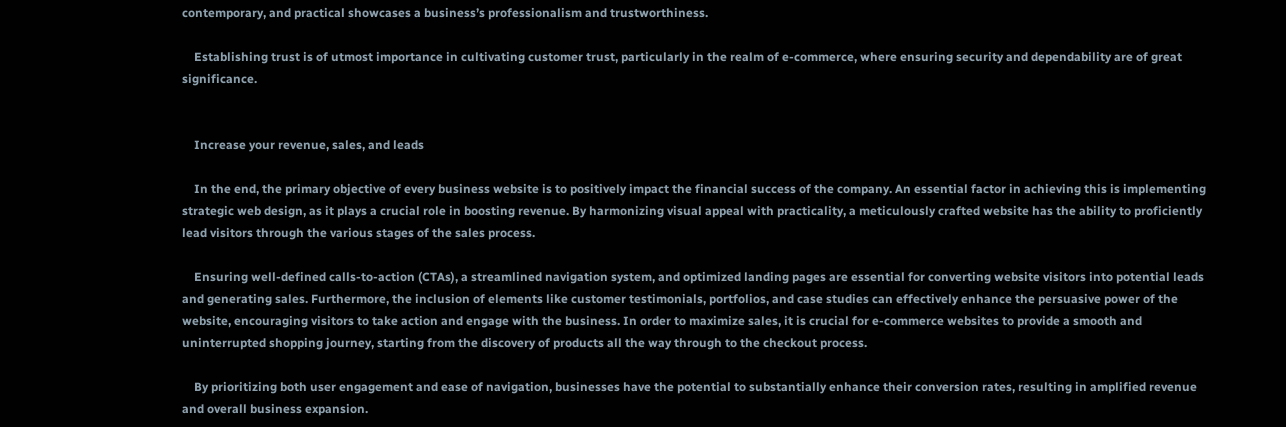contemporary, and practical showcases a business’s professionalism and trustworthiness.

    Establishing trust is of utmost importance in cultivating customer trust, particularly in the realm of e-commerce, where ensuring security and dependability are of great significance.


    Increase your revenue, sales, and leads

    In the end, the primary objective of every business website is to positively impact the financial success of the company. An essential factor in achieving this is implementing strategic web design, as it plays a crucial role in boosting revenue. By harmonizing visual appeal with practicality, a meticulously crafted website has the ability to proficiently lead visitors through the various stages of the sales process.

    Ensuring well-defined calls-to-action (CTAs), a streamlined navigation system, and optimized landing pages are essential for converting website visitors into potential leads and generating sales. Furthermore, the inclusion of elements like customer testimonials, portfolios, and case studies can effectively enhance the persuasive power of the website, encouraging visitors to take action and engage with the business. In order to maximize sales, it is crucial for e-commerce websites to provide a smooth and uninterrupted shopping journey, starting from the discovery of products all the way through to the checkout process.

    By prioritizing both user engagement and ease of navigation, businesses have the potential to substantially enhance their conversion rates, resulting in amplified revenue and overall business expansion.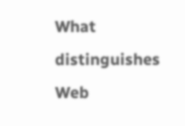What distinguishes Web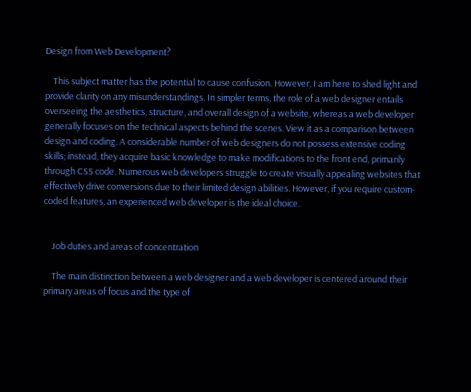Design from Web Development?

    This subject matter has the potential to cause confusion. However, I am here to shed light and provide clarity on any misunderstandings. In simpler terms, the role of a web designer entails overseeing the aesthetics, structure, and overall design of a website, whereas a web developer generally focuses on the technical aspects behind the scenes. View it as a comparison between design and coding. A considerable number of web designers do not possess extensive coding skills; instead, they acquire basic knowledge to make modifications to the front end, primarily through CSS code. Numerous web developers struggle to create visually appealing websites that effectively drive conversions due to their limited design abilities. However, if you require custom-coded features, an experienced web developer is the ideal choice.


    Job duties and areas of concentration

    The main distinction between a web designer and a web developer is centered around their primary areas of focus and the type of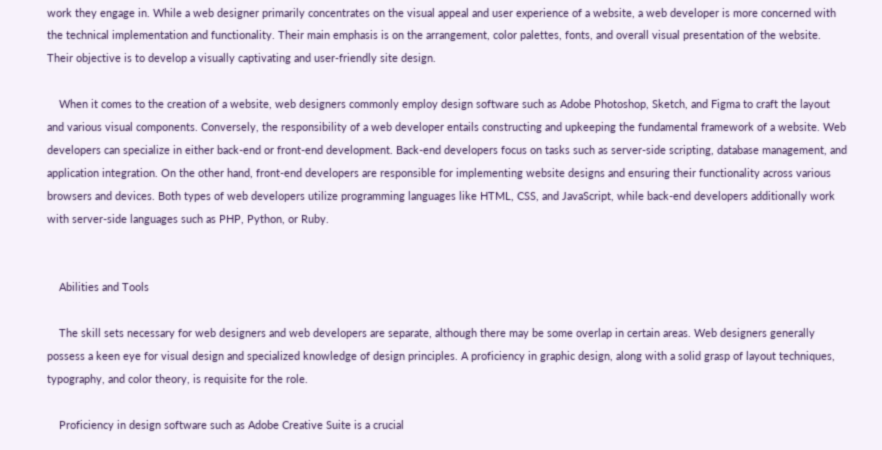work they engage in. While a web designer primarily concentrates on the visual appeal and user experience of a website, a web developer is more concerned with the technical implementation and functionality. Their main emphasis is on the arrangement, color palettes, fonts, and overall visual presentation of the website. Their objective is to develop a visually captivating and user-friendly site design.

    When it comes to the creation of a website, web designers commonly employ design software such as Adobe Photoshop, Sketch, and Figma to craft the layout and various visual components. Conversely, the responsibility of a web developer entails constructing and upkeeping the fundamental framework of a website. Web developers can specialize in either back-end or front-end development. Back-end developers focus on tasks such as server-side scripting, database management, and application integration. On the other hand, front-end developers are responsible for implementing website designs and ensuring their functionality across various browsers and devices. Both types of web developers utilize programming languages like HTML, CSS, and JavaScript, while back-end developers additionally work with server-side languages such as PHP, Python, or Ruby.


    Abilities and Tools

    The skill sets necessary for web designers and web developers are separate, although there may be some overlap in certain areas. Web designers generally possess a keen eye for visual design and specialized knowledge of design principles. A proficiency in graphic design, along with a solid grasp of layout techniques, typography, and color theory, is requisite for the role.

    Proficiency in design software such as Adobe Creative Suite is a crucial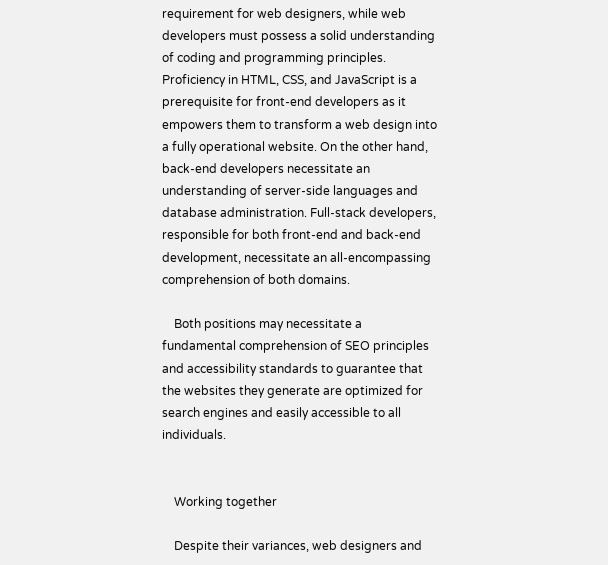requirement for web designers, while web developers must possess a solid understanding of coding and programming principles. Proficiency in HTML, CSS, and JavaScript is a prerequisite for front-end developers as it empowers them to transform a web design into a fully operational website. On the other hand, back-end developers necessitate an understanding of server-side languages and database administration. Full-stack developers, responsible for both front-end and back-end development, necessitate an all-encompassing comprehension of both domains.

    Both positions may necessitate a fundamental comprehension of SEO principles and accessibility standards to guarantee that the websites they generate are optimized for search engines and easily accessible to all individuals.


    Working together

    Despite their variances, web designers and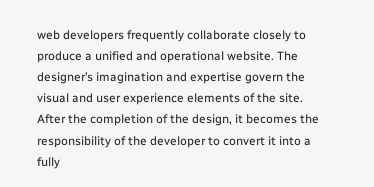web developers frequently collaborate closely to produce a unified and operational website. The designer’s imagination and expertise govern the visual and user experience elements of the site. After the completion of the design, it becomes the responsibility of the developer to convert it into a fully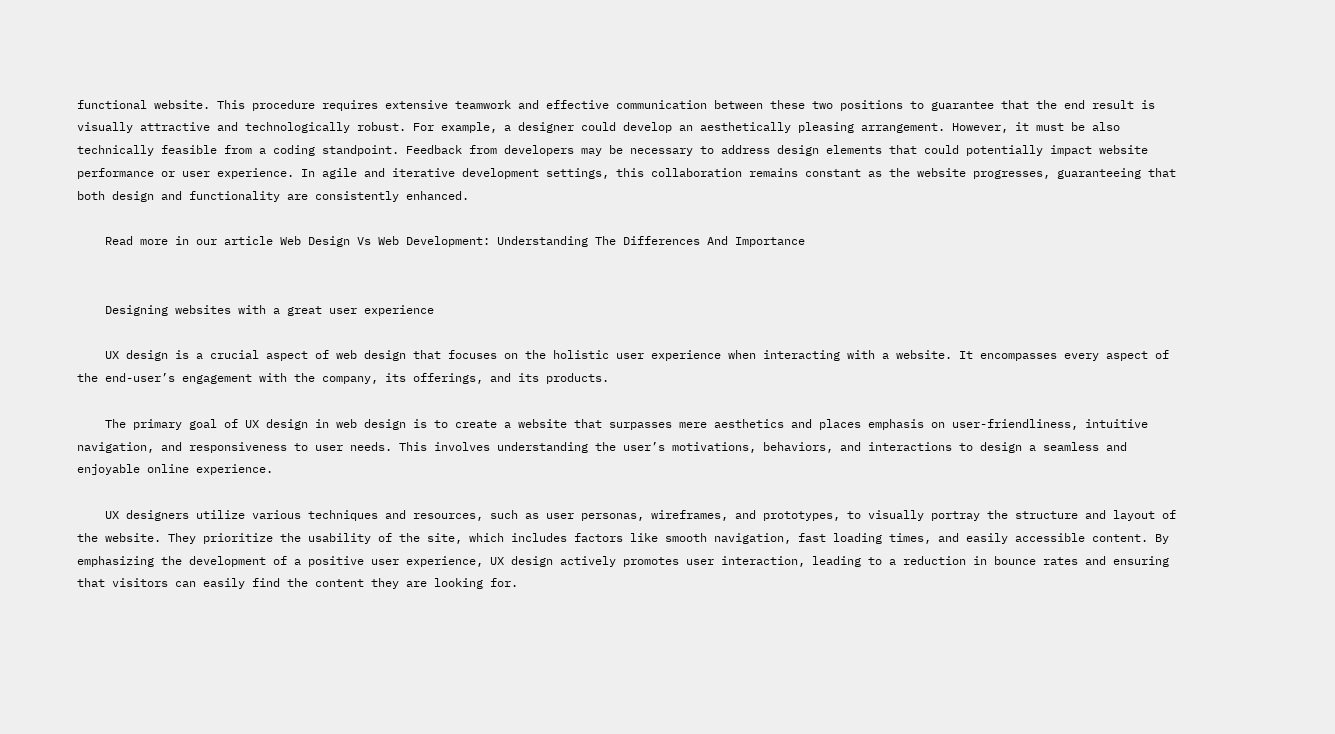functional website. This procedure requires extensive teamwork and effective communication between these two positions to guarantee that the end result is visually attractive and technologically robust. For example, a designer could develop an aesthetically pleasing arrangement. However, it must be also technically feasible from a coding standpoint. Feedback from developers may be necessary to address design elements that could potentially impact website performance or user experience. In agile and iterative development settings, this collaboration remains constant as the website progresses, guaranteeing that both design and functionality are consistently enhanced.

    Read more in our article Web Design Vs Web Development: Understanding The Differences And Importance


    Designing websites with a great user experience

    UX design is a crucial aspect of web design that focuses on the holistic user experience when interacting with a website. It encompasses every aspect of the end-user’s engagement with the company, its offerings, and its products.

    The primary goal of UX design in web design is to create a website that surpasses mere aesthetics and places emphasis on user-friendliness, intuitive navigation, and responsiveness to user needs. This involves understanding the user’s motivations, behaviors, and interactions to design a seamless and enjoyable online experience.

    UX designers utilize various techniques and resources, such as user personas, wireframes, and prototypes, to visually portray the structure and layout of the website. They prioritize the usability of the site, which includes factors like smooth navigation, fast loading times, and easily accessible content. By emphasizing the development of a positive user experience, UX design actively promotes user interaction, leading to a reduction in bounce rates and ensuring that visitors can easily find the content they are looking for.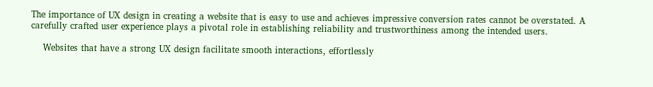The importance of UX design in creating a website that is easy to use and achieves impressive conversion rates cannot be overstated. A carefully crafted user experience plays a pivotal role in establishing reliability and trustworthiness among the intended users.

    Websites that have a strong UX design facilitate smooth interactions, effortlessly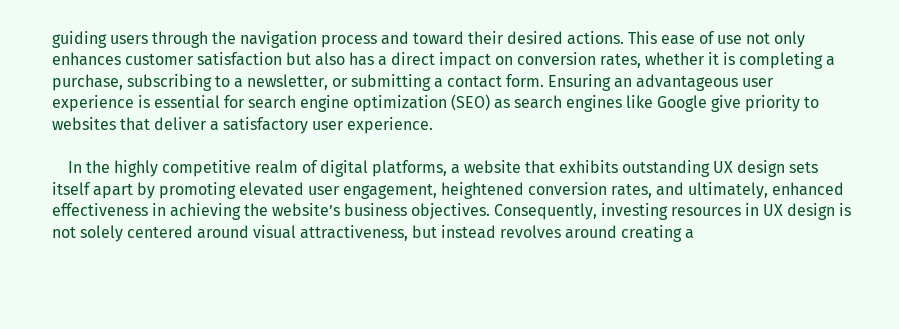guiding users through the navigation process and toward their desired actions. This ease of use not only enhances customer satisfaction but also has a direct impact on conversion rates, whether it is completing a purchase, subscribing to a newsletter, or submitting a contact form. Ensuring an advantageous user experience is essential for search engine optimization (SEO) as search engines like Google give priority to websites that deliver a satisfactory user experience.

    In the highly competitive realm of digital platforms, a website that exhibits outstanding UX design sets itself apart by promoting elevated user engagement, heightened conversion rates, and ultimately, enhanced effectiveness in achieving the website’s business objectives. Consequently, investing resources in UX design is not solely centered around visual attractiveness, but instead revolves around creating a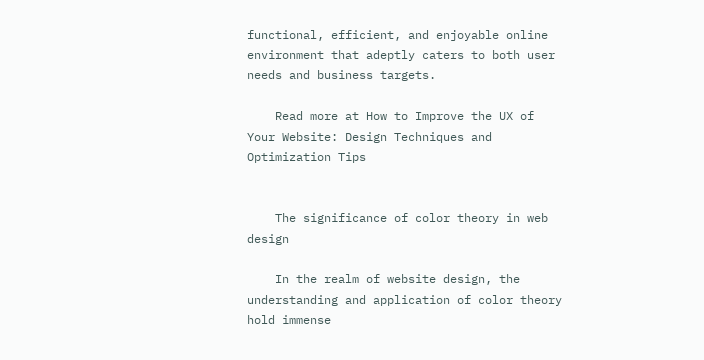functional, efficient, and enjoyable online environment that adeptly caters to both user needs and business targets.

    Read more at How to Improve the UX of Your Website: Design Techniques and Optimization Tips


    The significance of color theory in web design

    In the realm of website design, the understanding and application of color theory hold immense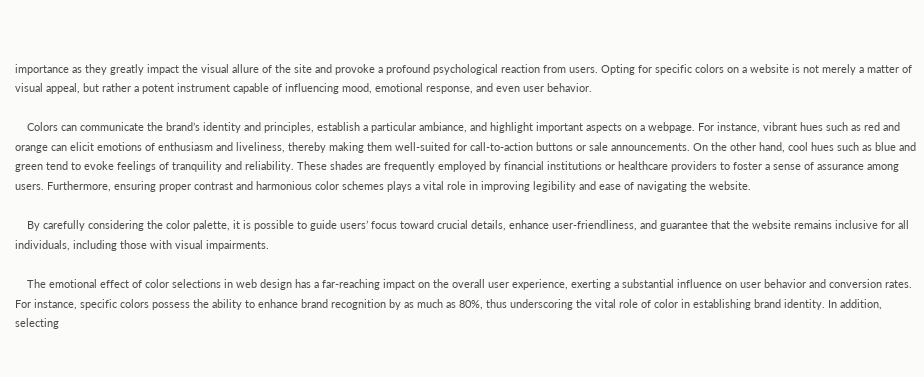importance as they greatly impact the visual allure of the site and provoke a profound psychological reaction from users. Opting for specific colors on a website is not merely a matter of visual appeal, but rather a potent instrument capable of influencing mood, emotional response, and even user behavior.

    Colors can communicate the brand’s identity and principles, establish a particular ambiance, and highlight important aspects on a webpage. For instance, vibrant hues such as red and orange can elicit emotions of enthusiasm and liveliness, thereby making them well-suited for call-to-action buttons or sale announcements. On the other hand, cool hues such as blue and green tend to evoke feelings of tranquility and reliability. These shades are frequently employed by financial institutions or healthcare providers to foster a sense of assurance among users. Furthermore, ensuring proper contrast and harmonious color schemes plays a vital role in improving legibility and ease of navigating the website.

    By carefully considering the color palette, it is possible to guide users’ focus toward crucial details, enhance user-friendliness, and guarantee that the website remains inclusive for all individuals, including those with visual impairments.

    The emotional effect of color selections in web design has a far-reaching impact on the overall user experience, exerting a substantial influence on user behavior and conversion rates. For instance, specific colors possess the ability to enhance brand recognition by as much as 80%, thus underscoring the vital role of color in establishing brand identity. In addition, selecting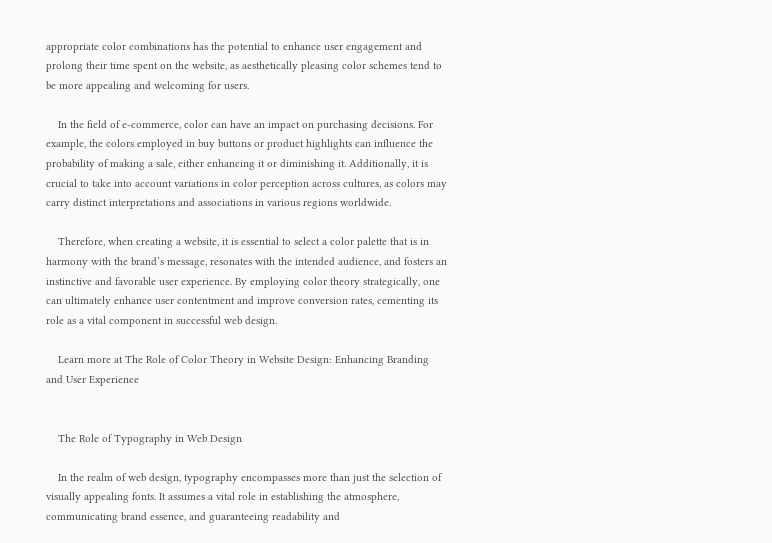appropriate color combinations has the potential to enhance user engagement and prolong their time spent on the website, as aesthetically pleasing color schemes tend to be more appealing and welcoming for users.

    In the field of e-commerce, color can have an impact on purchasing decisions. For example, the colors employed in buy buttons or product highlights can influence the probability of making a sale, either enhancing it or diminishing it. Additionally, it is crucial to take into account variations in color perception across cultures, as colors may carry distinct interpretations and associations in various regions worldwide.

    Therefore, when creating a website, it is essential to select a color palette that is in harmony with the brand’s message, resonates with the intended audience, and fosters an instinctive and favorable user experience. By employing color theory strategically, one can ultimately enhance user contentment and improve conversion rates, cementing its role as a vital component in successful web design.

    Learn more at The Role of Color Theory in Website Design: Enhancing Branding and User Experience


    The Role of Typography in Web Design

    In the realm of web design, typography encompasses more than just the selection of visually appealing fonts. It assumes a vital role in establishing the atmosphere, communicating brand essence, and guaranteeing readability and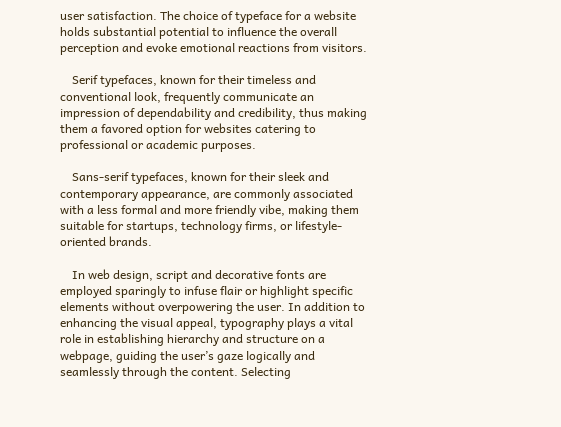user satisfaction. The choice of typeface for a website holds substantial potential to influence the overall perception and evoke emotional reactions from visitors.

    Serif typefaces, known for their timeless and conventional look, frequently communicate an impression of dependability and credibility, thus making them a favored option for websites catering to professional or academic purposes.

    Sans-serif typefaces, known for their sleek and contemporary appearance, are commonly associated with a less formal and more friendly vibe, making them suitable for startups, technology firms, or lifestyle-oriented brands.

    In web design, script and decorative fonts are employed sparingly to infuse flair or highlight specific elements without overpowering the user. In addition to enhancing the visual appeal, typography plays a vital role in establishing hierarchy and structure on a webpage, guiding the user’s gaze logically and seamlessly through the content. Selecting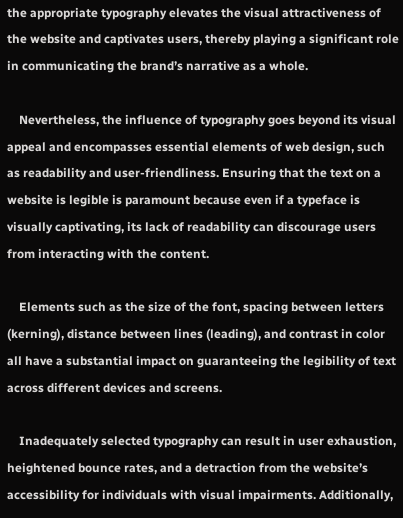the appropriate typography elevates the visual attractiveness of the website and captivates users, thereby playing a significant role in communicating the brand’s narrative as a whole.

    Nevertheless, the influence of typography goes beyond its visual appeal and encompasses essential elements of web design, such as readability and user-friendliness. Ensuring that the text on a website is legible is paramount because even if a typeface is visually captivating, its lack of readability can discourage users from interacting with the content.

    Elements such as the size of the font, spacing between letters (kerning), distance between lines (leading), and contrast in color all have a substantial impact on guaranteeing the legibility of text across different devices and screens.

    Inadequately selected typography can result in user exhaustion, heightened bounce rates, and a detraction from the website’s accessibility for individuals with visual impairments. Additionally,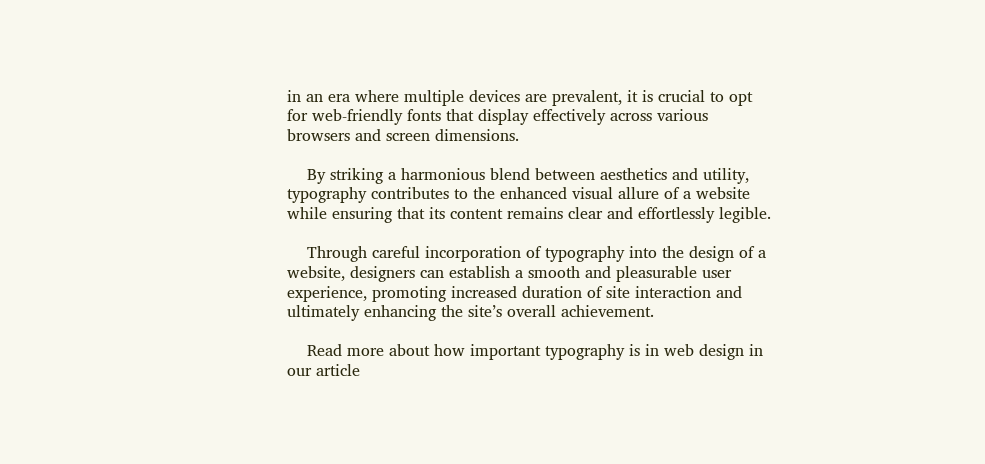in an era where multiple devices are prevalent, it is crucial to opt for web-friendly fonts that display effectively across various browsers and screen dimensions.

    By striking a harmonious blend between aesthetics and utility, typography contributes to the enhanced visual allure of a website while ensuring that its content remains clear and effortlessly legible.

    Through careful incorporation of typography into the design of a website, designers can establish a smooth and pleasurable user experience, promoting increased duration of site interaction and ultimately enhancing the site’s overall achievement.

    Read more about how important typography is in web design in our article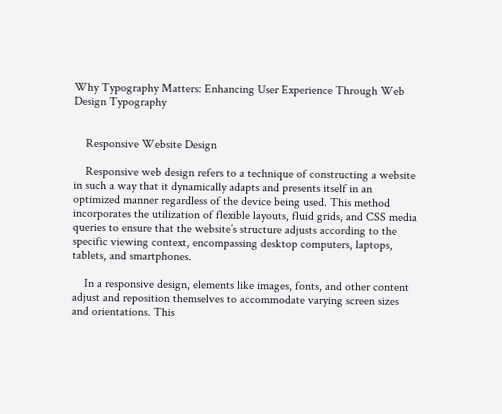Why Typography Matters: Enhancing User Experience Through Web Design Typography


    Responsive Website Design

    Responsive web design refers to a technique of constructing a website in such a way that it dynamically adapts and presents itself in an optimized manner regardless of the device being used. This method incorporates the utilization of flexible layouts, fluid grids, and CSS media queries to ensure that the website’s structure adjusts according to the specific viewing context, encompassing desktop computers, laptops, tablets, and smartphones.

    In a responsive design, elements like images, fonts, and other content adjust and reposition themselves to accommodate varying screen sizes and orientations. This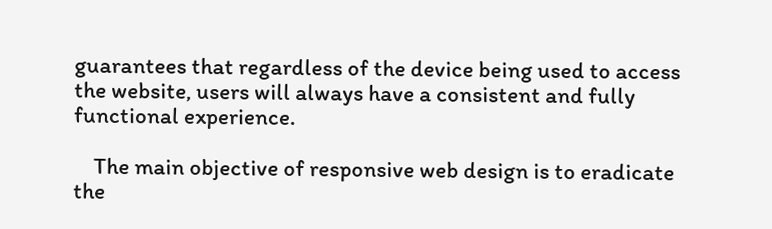guarantees that regardless of the device being used to access the website, users will always have a consistent and fully functional experience.

    The main objective of responsive web design is to eradicate the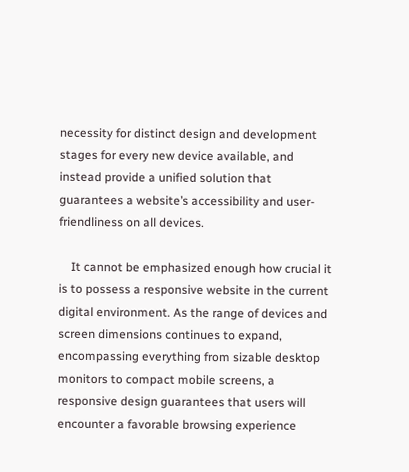necessity for distinct design and development stages for every new device available, and instead provide a unified solution that guarantees a website’s accessibility and user-friendliness on all devices.

    It cannot be emphasized enough how crucial it is to possess a responsive website in the current digital environment. As the range of devices and screen dimensions continues to expand, encompassing everything from sizable desktop monitors to compact mobile screens, a responsive design guarantees that users will encounter a favorable browsing experience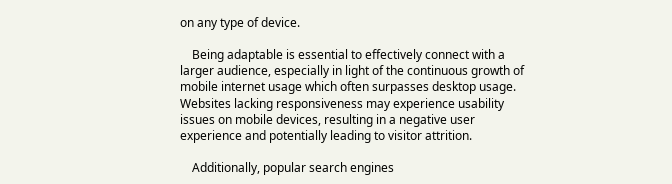on any type of device.

    Being adaptable is essential to effectively connect with a larger audience, especially in light of the continuous growth of mobile internet usage which often surpasses desktop usage. Websites lacking responsiveness may experience usability issues on mobile devices, resulting in a negative user experience and potentially leading to visitor attrition.

    Additionally, popular search engines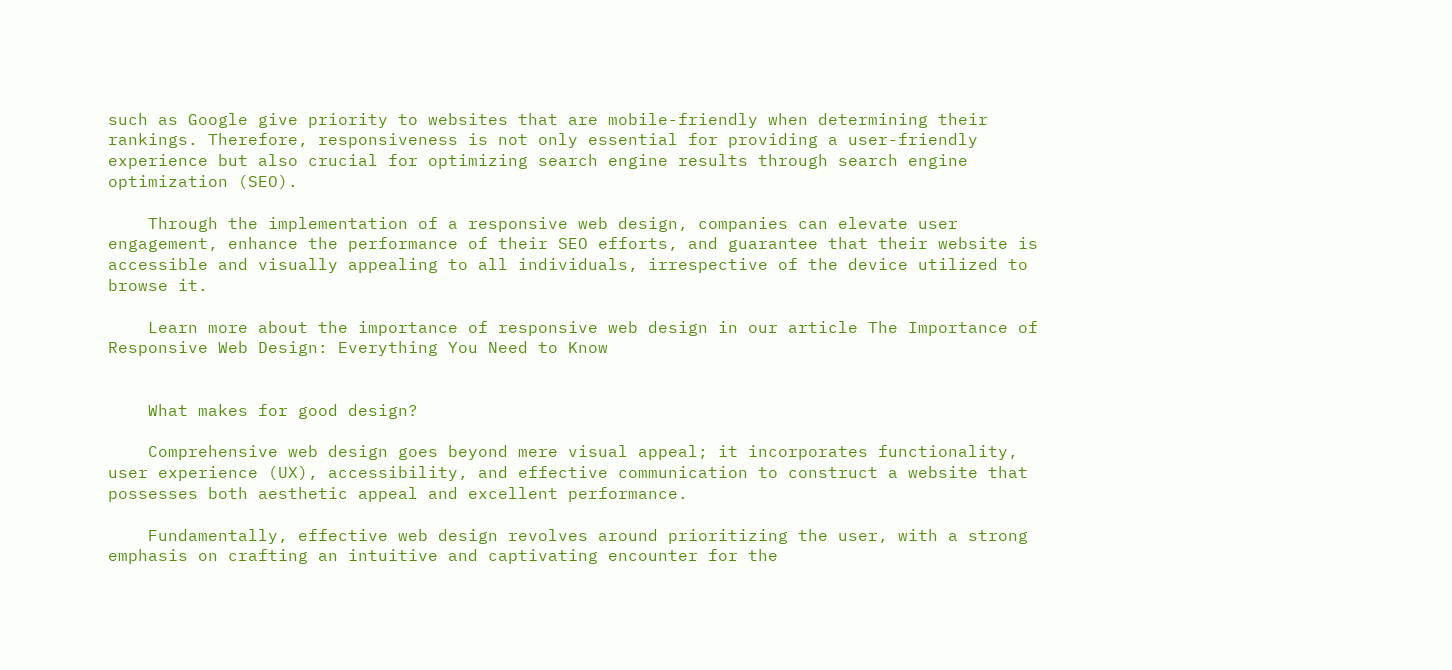such as Google give priority to websites that are mobile-friendly when determining their rankings. Therefore, responsiveness is not only essential for providing a user-friendly experience but also crucial for optimizing search engine results through search engine optimization (SEO).

    Through the implementation of a responsive web design, companies can elevate user engagement, enhance the performance of their SEO efforts, and guarantee that their website is accessible and visually appealing to all individuals, irrespective of the device utilized to browse it.

    Learn more about the importance of responsive web design in our article The Importance of Responsive Web Design: Everything You Need to Know


    What makes for good design?

    Comprehensive web design goes beyond mere visual appeal; it incorporates functionality, user experience (UX), accessibility, and effective communication to construct a website that possesses both aesthetic appeal and excellent performance.

    Fundamentally, effective web design revolves around prioritizing the user, with a strong emphasis on crafting an intuitive and captivating encounter for the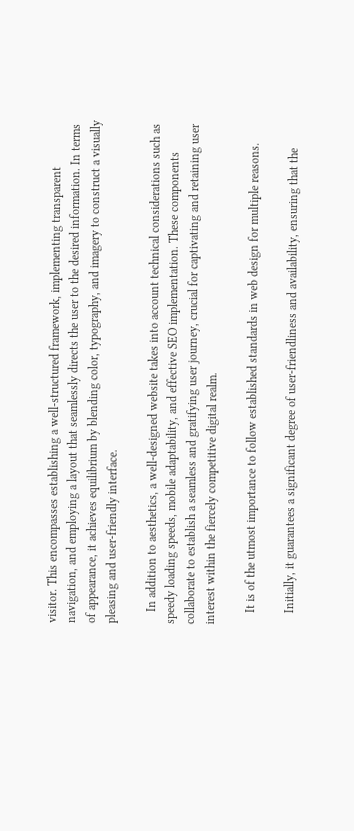visitor. This encompasses establishing a well-structured framework, implementing transparent navigation, and employing a layout that seamlessly directs the user to the desired information. In terms of appearance, it achieves equilibrium by blending color, typography, and imagery to construct a visually pleasing and user-friendly interface.

    In addition to aesthetics, a well-designed website takes into account technical considerations such as speedy loading speeds, mobile adaptability, and effective SEO implementation. These components collaborate to establish a seamless and gratifying user journey, crucial for captivating and retaining user interest within the fiercely competitive digital realm.

    It is of the utmost importance to follow established standards in web design for multiple reasons.

    Initially, it guarantees a significant degree of user-friendliness and availability, ensuring that the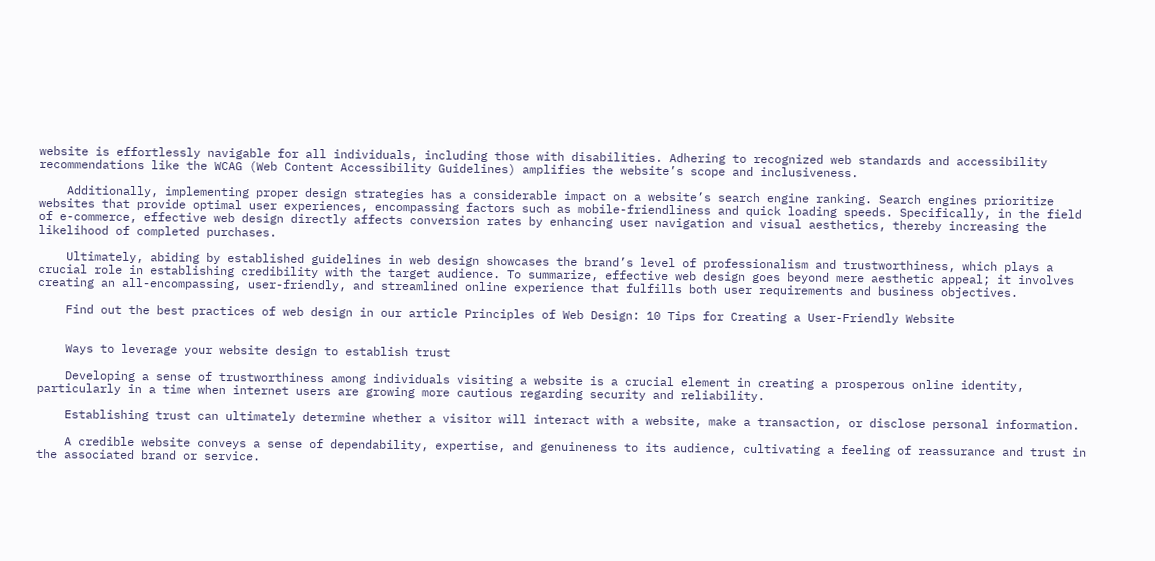website is effortlessly navigable for all individuals, including those with disabilities. Adhering to recognized web standards and accessibility recommendations like the WCAG (Web Content Accessibility Guidelines) amplifies the website’s scope and inclusiveness.

    Additionally, implementing proper design strategies has a considerable impact on a website’s search engine ranking. Search engines prioritize websites that provide optimal user experiences, encompassing factors such as mobile-friendliness and quick loading speeds. Specifically, in the field of e-commerce, effective web design directly affects conversion rates by enhancing user navigation and visual aesthetics, thereby increasing the likelihood of completed purchases.

    Ultimately, abiding by established guidelines in web design showcases the brand’s level of professionalism and trustworthiness, which plays a crucial role in establishing credibility with the target audience. To summarize, effective web design goes beyond mere aesthetic appeal; it involves creating an all-encompassing, user-friendly, and streamlined online experience that fulfills both user requirements and business objectives.

    Find out the best practices of web design in our article Principles of Web Design: 10 Tips for Creating a User-Friendly Website


    Ways to leverage your website design to establish trust

    Developing a sense of trustworthiness among individuals visiting a website is a crucial element in creating a prosperous online identity, particularly in a time when internet users are growing more cautious regarding security and reliability.

    Establishing trust can ultimately determine whether a visitor will interact with a website, make a transaction, or disclose personal information.

    A credible website conveys a sense of dependability, expertise, and genuineness to its audience, cultivating a feeling of reassurance and trust in the associated brand or service.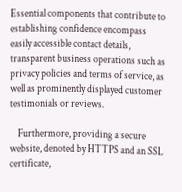Essential components that contribute to establishing confidence encompass easily accessible contact details, transparent business operations such as privacy policies and terms of service, as well as prominently displayed customer testimonials or reviews.

    Furthermore, providing a secure website, denoted by HTTPS and an SSL certificate,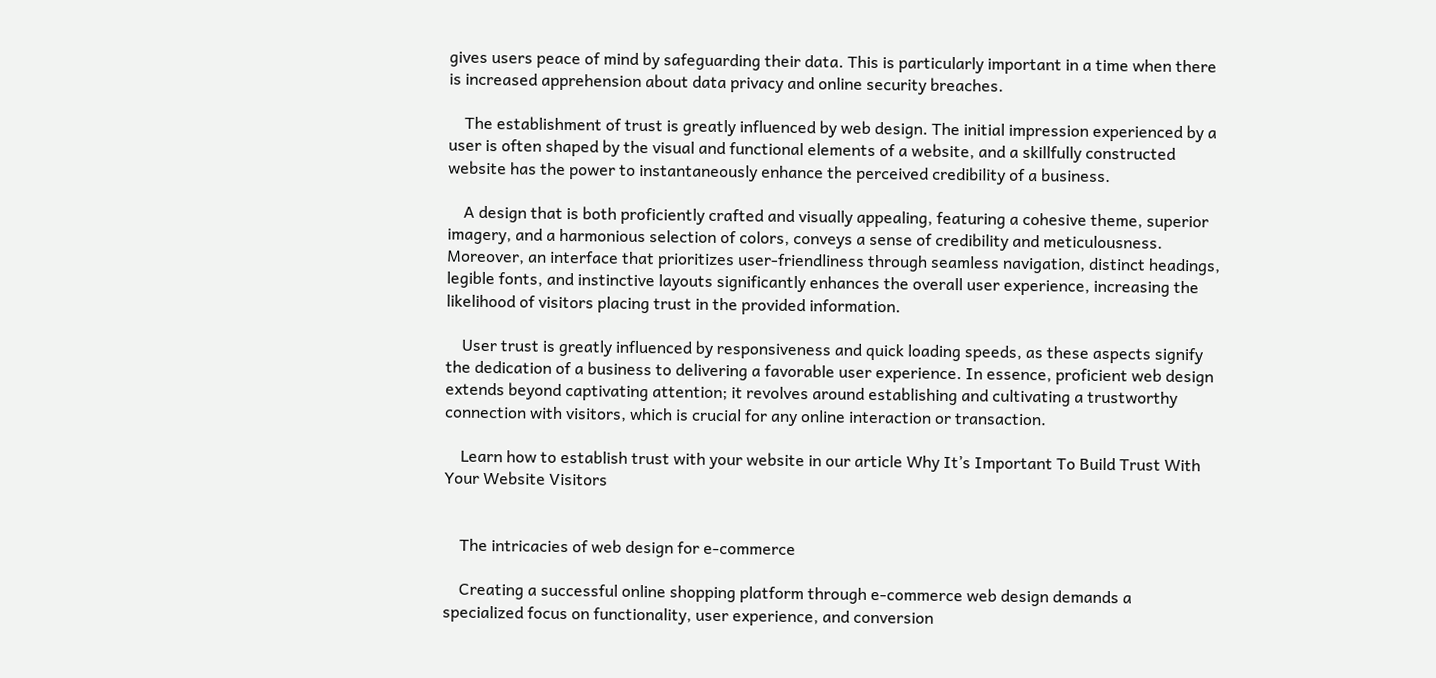gives users peace of mind by safeguarding their data. This is particularly important in a time when there is increased apprehension about data privacy and online security breaches.

    The establishment of trust is greatly influenced by web design. The initial impression experienced by a user is often shaped by the visual and functional elements of a website, and a skillfully constructed website has the power to instantaneously enhance the perceived credibility of a business.

    A design that is both proficiently crafted and visually appealing, featuring a cohesive theme, superior imagery, and a harmonious selection of colors, conveys a sense of credibility and meticulousness. Moreover, an interface that prioritizes user-friendliness through seamless navigation, distinct headings, legible fonts, and instinctive layouts significantly enhances the overall user experience, increasing the likelihood of visitors placing trust in the provided information.

    User trust is greatly influenced by responsiveness and quick loading speeds, as these aspects signify the dedication of a business to delivering a favorable user experience. In essence, proficient web design extends beyond captivating attention; it revolves around establishing and cultivating a trustworthy connection with visitors, which is crucial for any online interaction or transaction.

    Learn how to establish trust with your website in our article Why It’s Important To Build Trust With Your Website Visitors


    The intricacies of web design for e-commerce

    Creating a successful online shopping platform through e-commerce web design demands a specialized focus on functionality, user experience, and conversion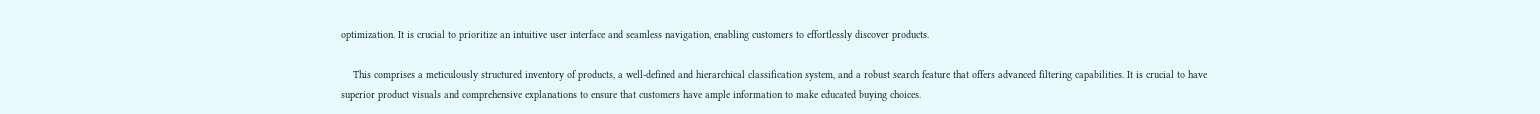optimization. It is crucial to prioritize an intuitive user interface and seamless navigation, enabling customers to effortlessly discover products.

    This comprises a meticulously structured inventory of products, a well-defined and hierarchical classification system, and a robust search feature that offers advanced filtering capabilities. It is crucial to have superior product visuals and comprehensive explanations to ensure that customers have ample information to make educated buying choices.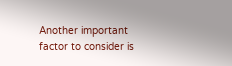Another important factor to consider is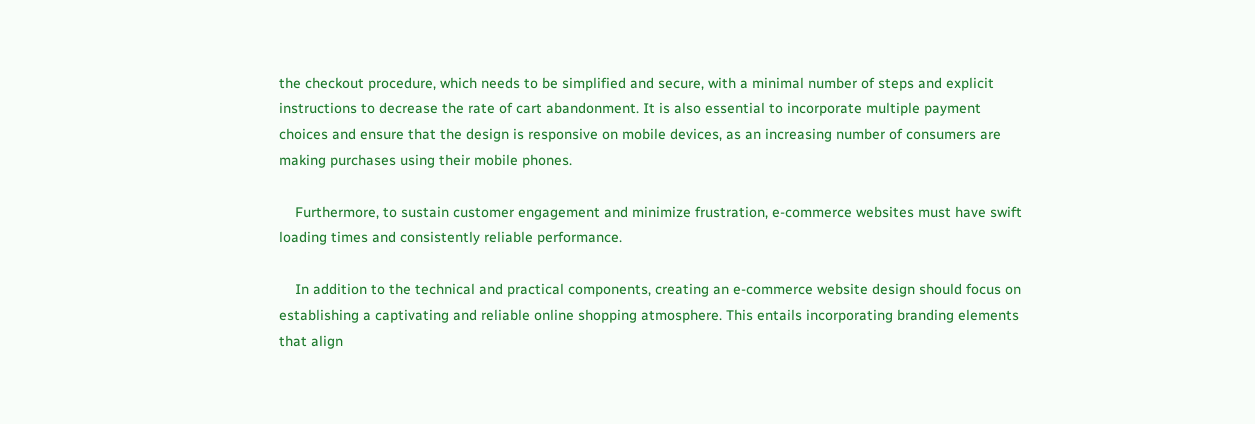the checkout procedure, which needs to be simplified and secure, with a minimal number of steps and explicit instructions to decrease the rate of cart abandonment. It is also essential to incorporate multiple payment choices and ensure that the design is responsive on mobile devices, as an increasing number of consumers are making purchases using their mobile phones.

    Furthermore, to sustain customer engagement and minimize frustration, e-commerce websites must have swift loading times and consistently reliable performance.

    In addition to the technical and practical components, creating an e-commerce website design should focus on establishing a captivating and reliable online shopping atmosphere. This entails incorporating branding elements that align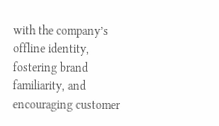with the company’s offline identity, fostering brand familiarity, and encouraging customer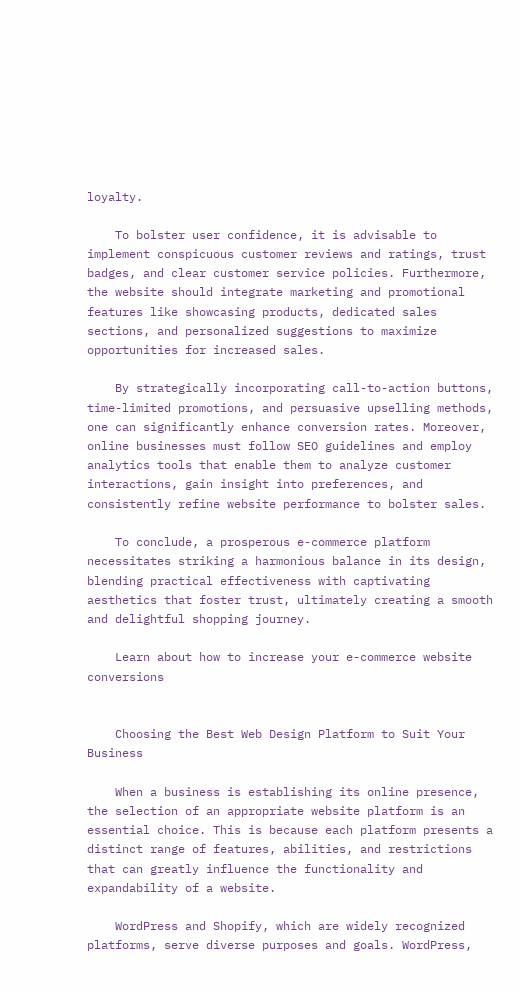loyalty.

    To bolster user confidence, it is advisable to implement conspicuous customer reviews and ratings, trust badges, and clear customer service policies. Furthermore, the website should integrate marketing and promotional features like showcasing products, dedicated sales sections, and personalized suggestions to maximize opportunities for increased sales.

    By strategically incorporating call-to-action buttons, time-limited promotions, and persuasive upselling methods, one can significantly enhance conversion rates. Moreover, online businesses must follow SEO guidelines and employ analytics tools that enable them to analyze customer interactions, gain insight into preferences, and consistently refine website performance to bolster sales.

    To conclude, a prosperous e-commerce platform necessitates striking a harmonious balance in its design, blending practical effectiveness with captivating aesthetics that foster trust, ultimately creating a smooth and delightful shopping journey.

    Learn about how to increase your e-commerce website conversions


    Choosing the Best Web Design Platform to Suit Your Business

    When a business is establishing its online presence, the selection of an appropriate website platform is an essential choice. This is because each platform presents a distinct range of features, abilities, and restrictions that can greatly influence the functionality and expandability of a website.

    WordPress and Shopify, which are widely recognized platforms, serve diverse purposes and goals. WordPress,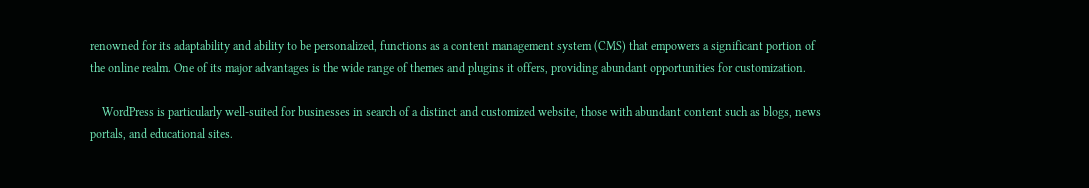renowned for its adaptability and ability to be personalized, functions as a content management system (CMS) that empowers a significant portion of the online realm. One of its major advantages is the wide range of themes and plugins it offers, providing abundant opportunities for customization.

    WordPress is particularly well-suited for businesses in search of a distinct and customized website, those with abundant content such as blogs, news portals, and educational sites.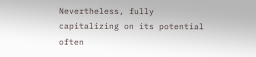Nevertheless, fully capitalizing on its potential often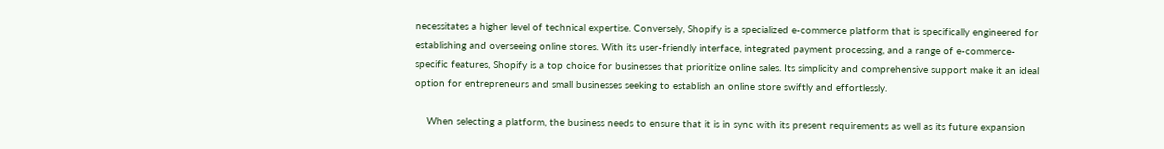necessitates a higher level of technical expertise. Conversely, Shopify is a specialized e-commerce platform that is specifically engineered for establishing and overseeing online stores. With its user-friendly interface, integrated payment processing, and a range of e-commerce-specific features, Shopify is a top choice for businesses that prioritize online sales. Its simplicity and comprehensive support make it an ideal option for entrepreneurs and small businesses seeking to establish an online store swiftly and effortlessly.

    When selecting a platform, the business needs to ensure that it is in sync with its present requirements as well as its future expansion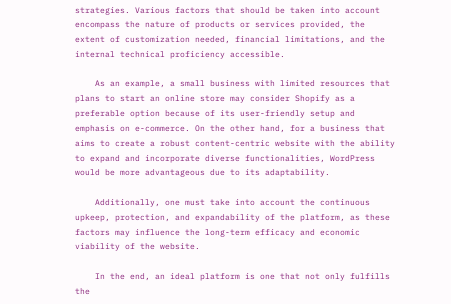strategies. Various factors that should be taken into account encompass the nature of products or services provided, the extent of customization needed, financial limitations, and the internal technical proficiency accessible.

    As an example, a small business with limited resources that plans to start an online store may consider Shopify as a preferable option because of its user-friendly setup and emphasis on e-commerce. On the other hand, for a business that aims to create a robust content-centric website with the ability to expand and incorporate diverse functionalities, WordPress would be more advantageous due to its adaptability.

    Additionally, one must take into account the continuous upkeep, protection, and expandability of the platform, as these factors may influence the long-term efficacy and economic viability of the website.

    In the end, an ideal platform is one that not only fulfills the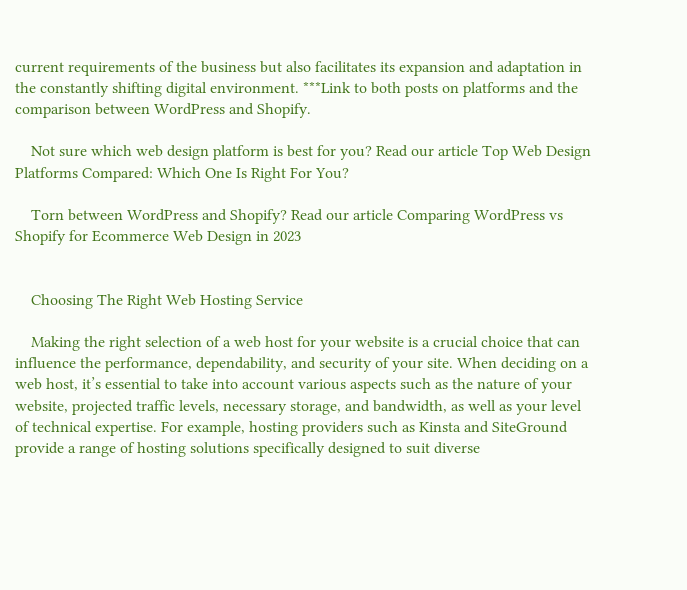current requirements of the business but also facilitates its expansion and adaptation in the constantly shifting digital environment. ***Link to both posts on platforms and the comparison between WordPress and Shopify.

    Not sure which web design platform is best for you? Read our article Top Web Design Platforms Compared: Which One Is Right For You?

    Torn between WordPress and Shopify? Read our article Comparing WordPress vs Shopify for Ecommerce Web Design in 2023


    Choosing The Right Web Hosting Service

    Making the right selection of a web host for your website is a crucial choice that can influence the performance, dependability, and security of your site. When deciding on a web host, it’s essential to take into account various aspects such as the nature of your website, projected traffic levels, necessary storage, and bandwidth, as well as your level of technical expertise. For example, hosting providers such as Kinsta and SiteGround provide a range of hosting solutions specifically designed to suit diverse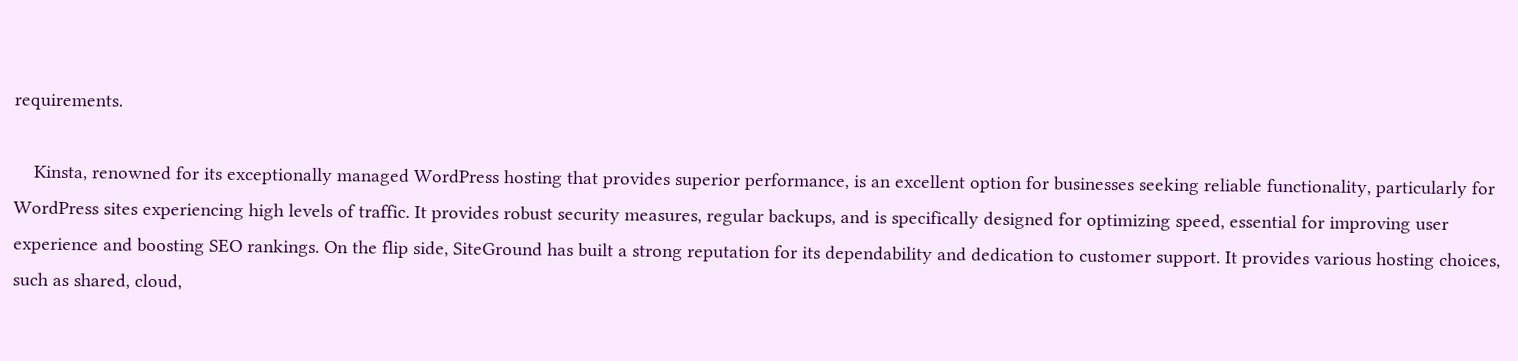requirements.

    Kinsta, renowned for its exceptionally managed WordPress hosting that provides superior performance, is an excellent option for businesses seeking reliable functionality, particularly for WordPress sites experiencing high levels of traffic. It provides robust security measures, regular backups, and is specifically designed for optimizing speed, essential for improving user experience and boosting SEO rankings. On the flip side, SiteGround has built a strong reputation for its dependability and dedication to customer support. It provides various hosting choices, such as shared, cloud,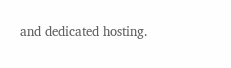and dedicated hosting.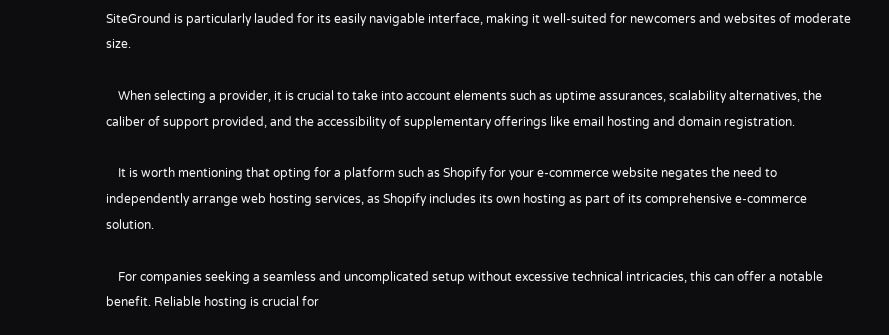SiteGround is particularly lauded for its easily navigable interface, making it well-suited for newcomers and websites of moderate size.

    When selecting a provider, it is crucial to take into account elements such as uptime assurances, scalability alternatives, the caliber of support provided, and the accessibility of supplementary offerings like email hosting and domain registration.

    It is worth mentioning that opting for a platform such as Shopify for your e-commerce website negates the need to independently arrange web hosting services, as Shopify includes its own hosting as part of its comprehensive e-commerce solution.

    For companies seeking a seamless and uncomplicated setup without excessive technical intricacies, this can offer a notable benefit. Reliable hosting is crucial for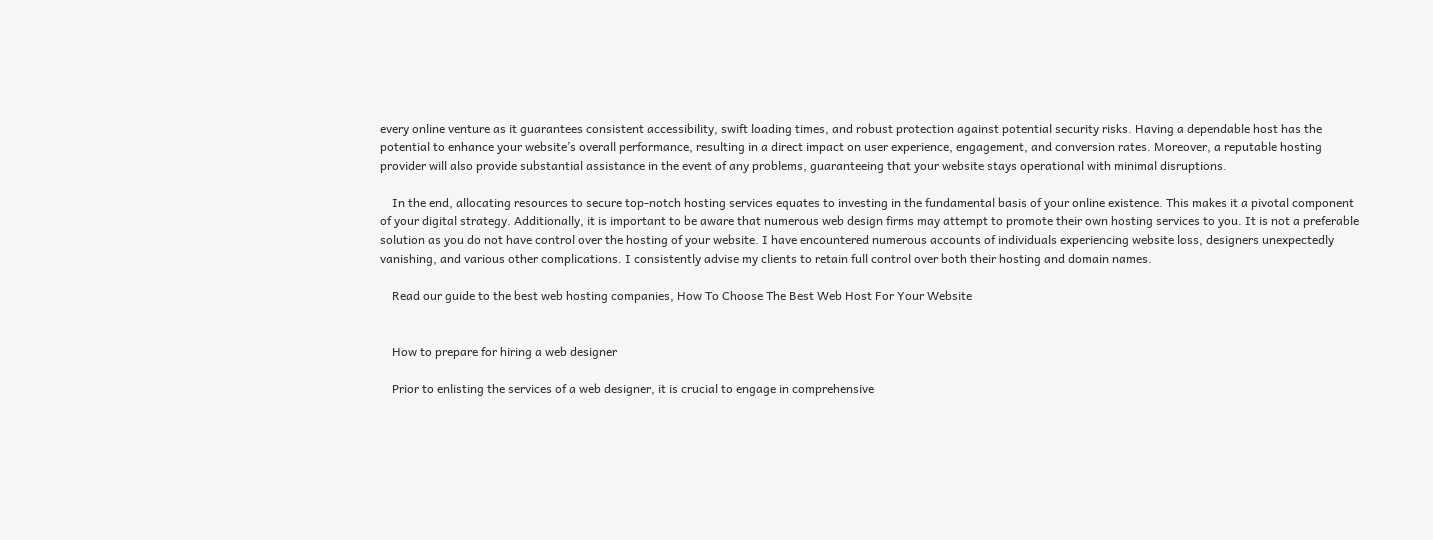every online venture as it guarantees consistent accessibility, swift loading times, and robust protection against potential security risks. Having a dependable host has the potential to enhance your website’s overall performance, resulting in a direct impact on user experience, engagement, and conversion rates. Moreover, a reputable hosting provider will also provide substantial assistance in the event of any problems, guaranteeing that your website stays operational with minimal disruptions.

    In the end, allocating resources to secure top-notch hosting services equates to investing in the fundamental basis of your online existence. This makes it a pivotal component of your digital strategy. Additionally, it is important to be aware that numerous web design firms may attempt to promote their own hosting services to you. It is not a preferable solution as you do not have control over the hosting of your website. I have encountered numerous accounts of individuals experiencing website loss, designers unexpectedly vanishing, and various other complications. I consistently advise my clients to retain full control over both their hosting and domain names.

    Read our guide to the best web hosting companies, How To Choose The Best Web Host For Your Website


    How to prepare for hiring a web designer

    Prior to enlisting the services of a web designer, it is crucial to engage in comprehensive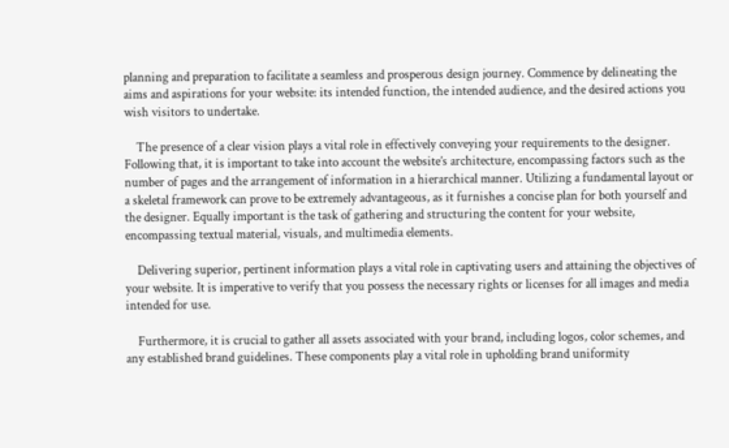planning and preparation to facilitate a seamless and prosperous design journey. Commence by delineating the aims and aspirations for your website: its intended function, the intended audience, and the desired actions you wish visitors to undertake.

    The presence of a clear vision plays a vital role in effectively conveying your requirements to the designer. Following that, it is important to take into account the website’s architecture, encompassing factors such as the number of pages and the arrangement of information in a hierarchical manner. Utilizing a fundamental layout or a skeletal framework can prove to be extremely advantageous, as it furnishes a concise plan for both yourself and the designer. Equally important is the task of gathering and structuring the content for your website, encompassing textual material, visuals, and multimedia elements.

    Delivering superior, pertinent information plays a vital role in captivating users and attaining the objectives of your website. It is imperative to verify that you possess the necessary rights or licenses for all images and media intended for use.

    Furthermore, it is crucial to gather all assets associated with your brand, including logos, color schemes, and any established brand guidelines. These components play a vital role in upholding brand uniformity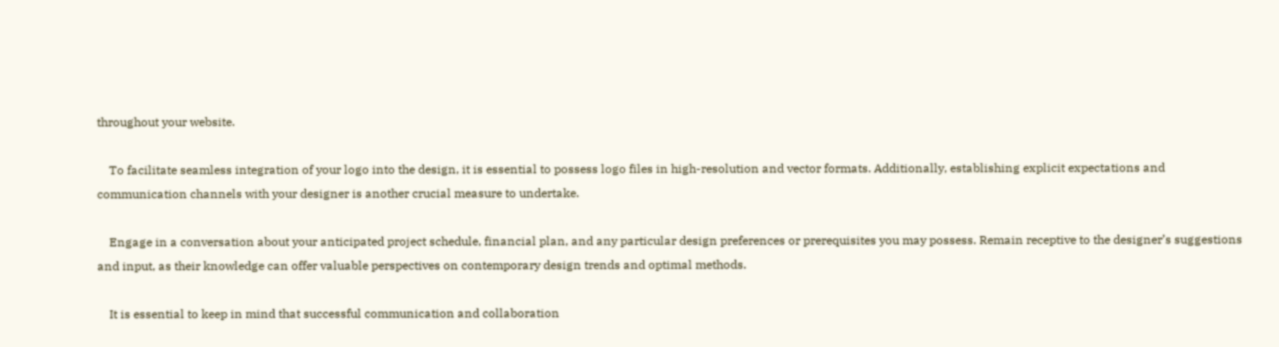throughout your website.

    To facilitate seamless integration of your logo into the design, it is essential to possess logo files in high-resolution and vector formats. Additionally, establishing explicit expectations and communication channels with your designer is another crucial measure to undertake.

    Engage in a conversation about your anticipated project schedule, financial plan, and any particular design preferences or prerequisites you may possess. Remain receptive to the designer’s suggestions and input, as their knowledge can offer valuable perspectives on contemporary design trends and optimal methods.

    It is essential to keep in mind that successful communication and collaboration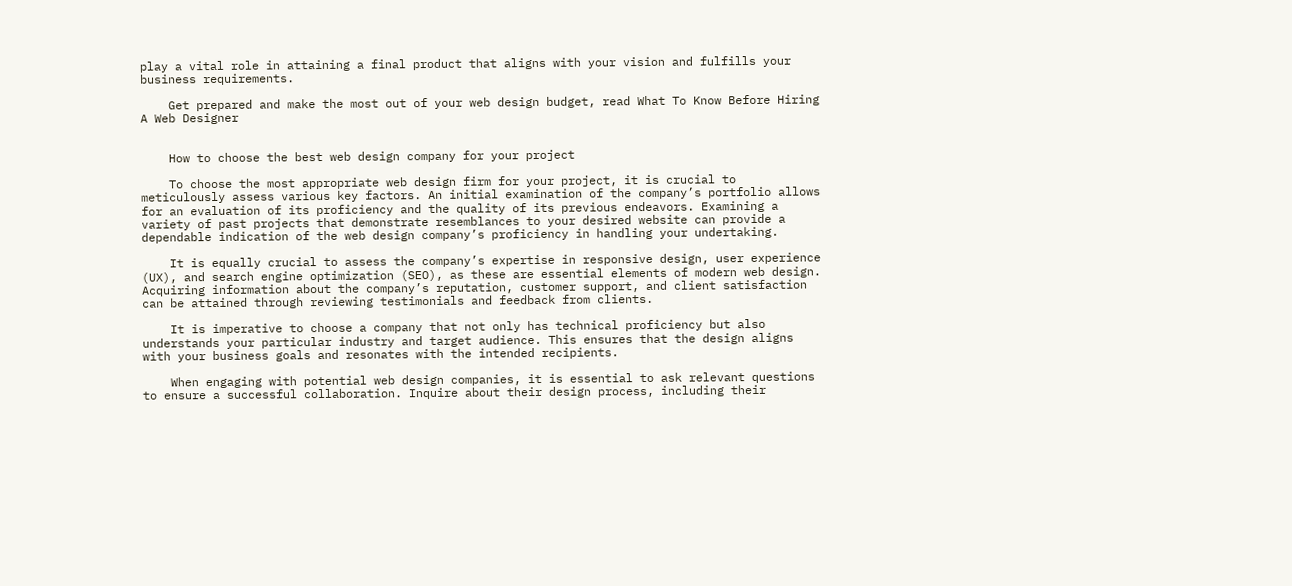play a vital role in attaining a final product that aligns with your vision and fulfills your business requirements.

    Get prepared and make the most out of your web design budget, read What To Know Before Hiring A Web Designer


    How to choose the best web design company for your project

    To choose the most appropriate web design firm for your project, it is crucial to meticulously assess various key factors. An initial examination of the company’s portfolio allows for an evaluation of its proficiency and the quality of its previous endeavors. Examining a variety of past projects that demonstrate resemblances to your desired website can provide a dependable indication of the web design company’s proficiency in handling your undertaking.

    It is equally crucial to assess the company’s expertise in responsive design, user experience (UX), and search engine optimization (SEO), as these are essential elements of modern web design. Acquiring information about the company’s reputation, customer support, and client satisfaction can be attained through reviewing testimonials and feedback from clients.

    It is imperative to choose a company that not only has technical proficiency but also understands your particular industry and target audience. This ensures that the design aligns with your business goals and resonates with the intended recipients.

    When engaging with potential web design companies, it is essential to ask relevant questions to ensure a successful collaboration. Inquire about their design process, including their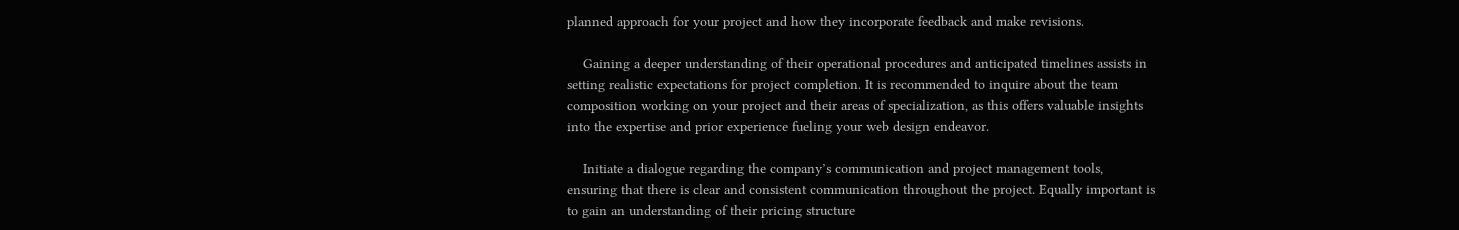planned approach for your project and how they incorporate feedback and make revisions.

    Gaining a deeper understanding of their operational procedures and anticipated timelines assists in setting realistic expectations for project completion. It is recommended to inquire about the team composition working on your project and their areas of specialization, as this offers valuable insights into the expertise and prior experience fueling your web design endeavor.

    Initiate a dialogue regarding the company’s communication and project management tools, ensuring that there is clear and consistent communication throughout the project. Equally important is to gain an understanding of their pricing structure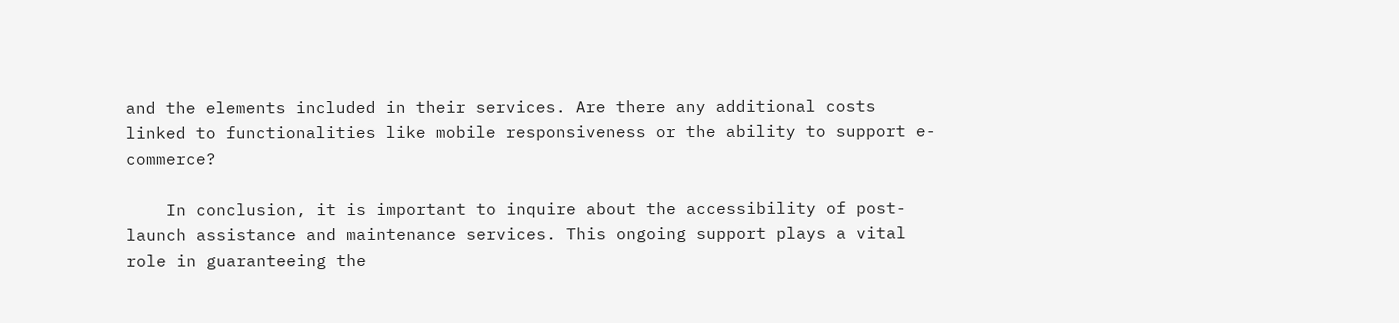and the elements included in their services. Are there any additional costs linked to functionalities like mobile responsiveness or the ability to support e-commerce?

    In conclusion, it is important to inquire about the accessibility of post-launch assistance and maintenance services. This ongoing support plays a vital role in guaranteeing the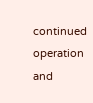continued operation and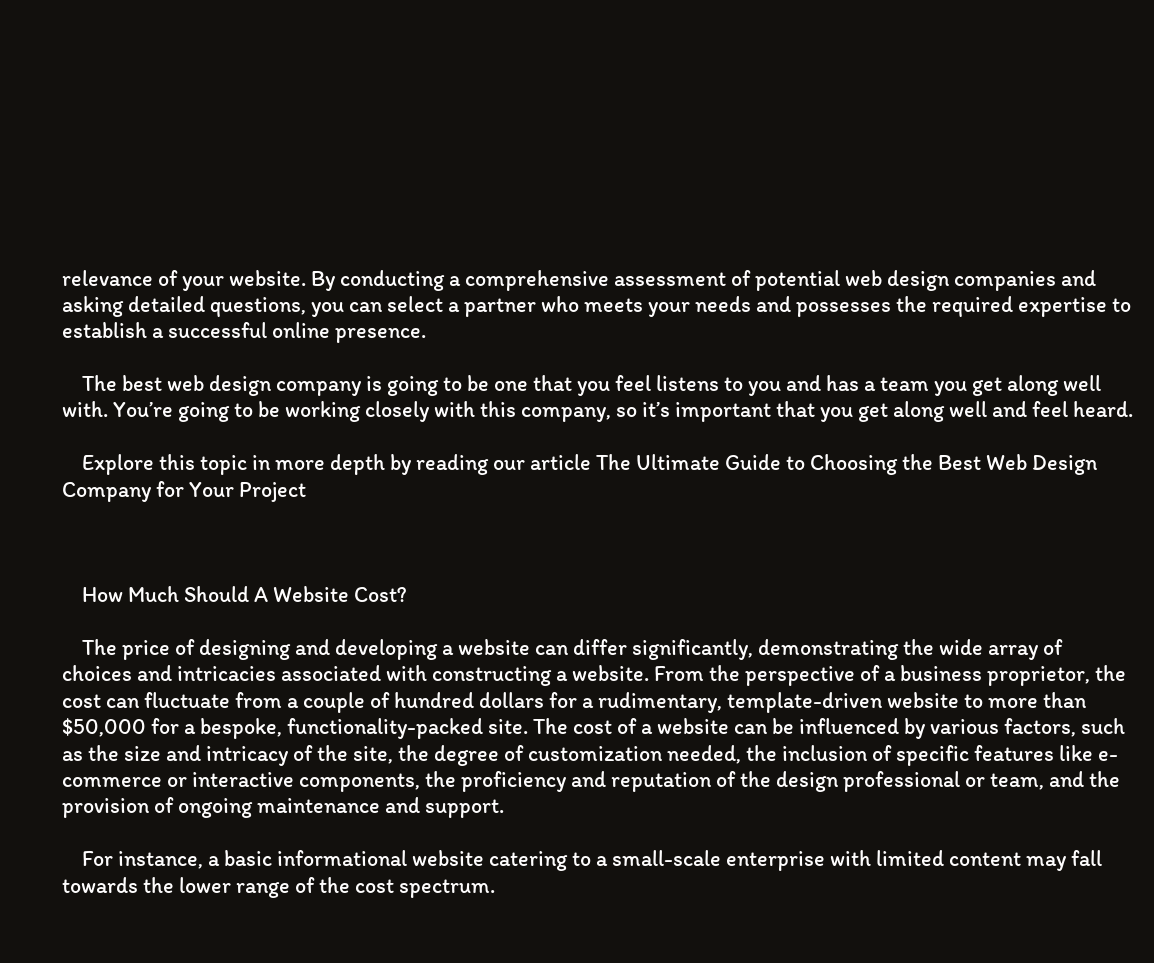relevance of your website. By conducting a comprehensive assessment of potential web design companies and asking detailed questions, you can select a partner who meets your needs and possesses the required expertise to establish a successful online presence.

    The best web design company is going to be one that you feel listens to you and has a team you get along well with. You’re going to be working closely with this company, so it’s important that you get along well and feel heard.

    Explore this topic in more depth by reading our article The Ultimate Guide to Choosing the Best Web Design Company for Your Project



    How Much Should A Website Cost?

    The price of designing and developing a website can differ significantly, demonstrating the wide array of choices and intricacies associated with constructing a website. From the perspective of a business proprietor, the cost can fluctuate from a couple of hundred dollars for a rudimentary, template-driven website to more than $50,000 for a bespoke, functionality-packed site. The cost of a website can be influenced by various factors, such as the size and intricacy of the site, the degree of customization needed, the inclusion of specific features like e-commerce or interactive components, the proficiency and reputation of the design professional or team, and the provision of ongoing maintenance and support.

    For instance, a basic informational website catering to a small-scale enterprise with limited content may fall towards the lower range of the cost spectrum.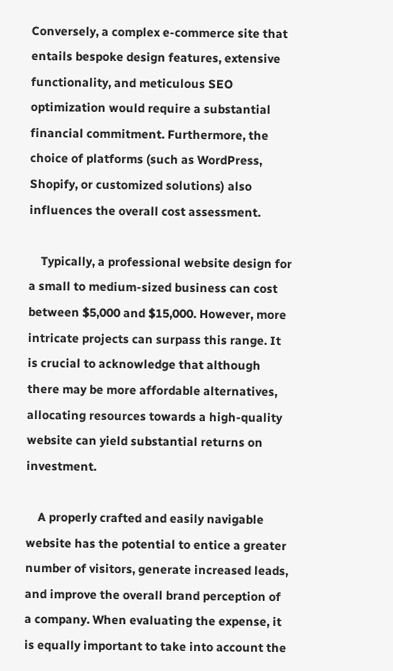Conversely, a complex e-commerce site that entails bespoke design features, extensive functionality, and meticulous SEO optimization would require a substantial financial commitment. Furthermore, the choice of platforms (such as WordPress, Shopify, or customized solutions) also influences the overall cost assessment.

    Typically, a professional website design for a small to medium-sized business can cost between $5,000 and $15,000. However, more intricate projects can surpass this range. It is crucial to acknowledge that although there may be more affordable alternatives, allocating resources towards a high-quality website can yield substantial returns on investment.

    A properly crafted and easily navigable website has the potential to entice a greater number of visitors, generate increased leads, and improve the overall brand perception of a company. When evaluating the expense, it is equally important to take into account the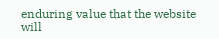enduring value that the website will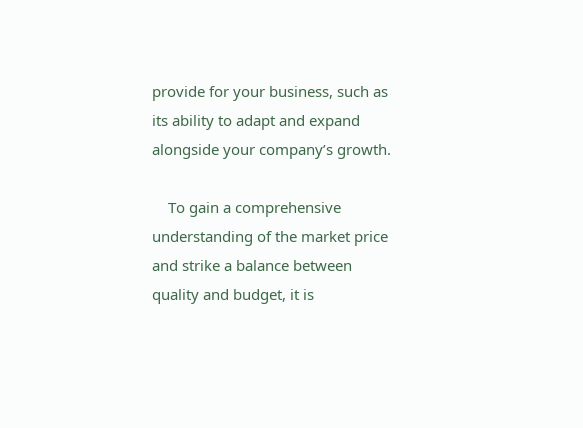provide for your business, such as its ability to adapt and expand alongside your company’s growth.

    To gain a comprehensive understanding of the market price and strike a balance between quality and budget, it is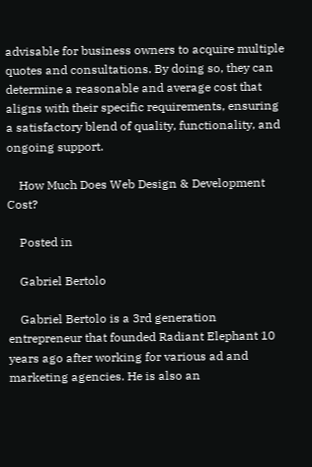advisable for business owners to acquire multiple quotes and consultations. By doing so, they can determine a reasonable and average cost that aligns with their specific requirements, ensuring a satisfactory blend of quality, functionality, and ongoing support.

    How Much Does Web Design & Development Cost?

    Posted in

    Gabriel Bertolo

    Gabriel Bertolo is a 3rd generation entrepreneur that founded Radiant Elephant 10 years ago after working for various ad and marketing agencies. He is also an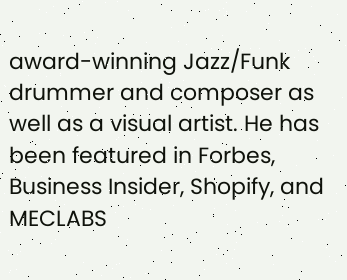award-winning Jazz/Funk drummer and composer as well as a visual artist. He has been featured in Forbes, Business Insider, Shopify, and MECLABS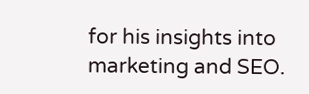for his insights into marketing and SEO.